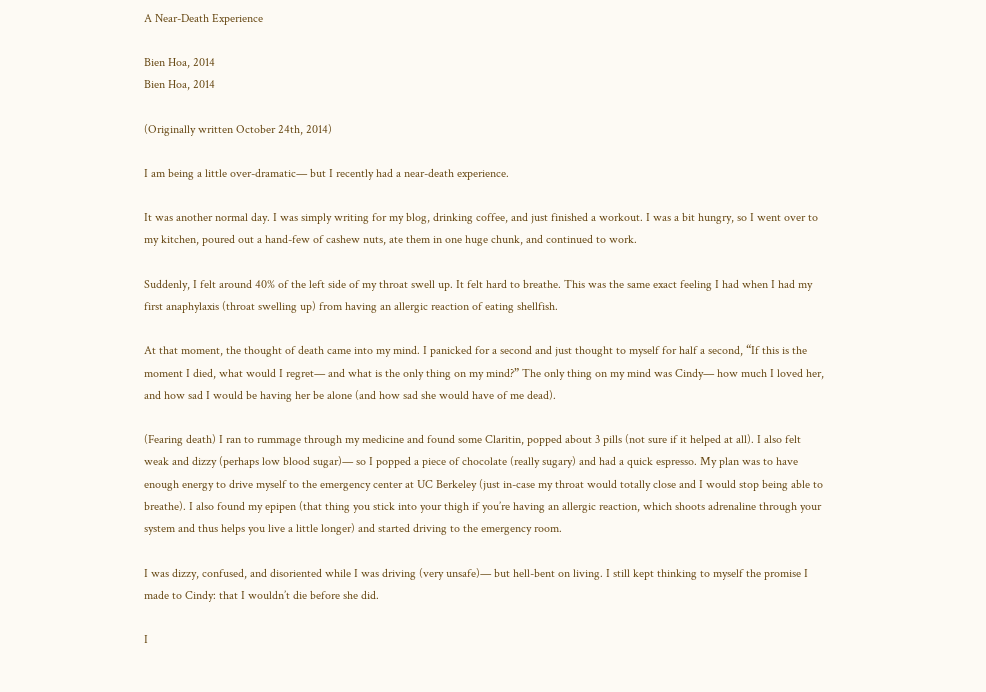A Near-Death Experience

Bien Hoa, 2014
Bien Hoa, 2014

(Originally written October 24th, 2014)

I am being a little over-dramatic— but I recently had a near-death experience.

It was another normal day. I was simply writing for my blog, drinking coffee, and just finished a workout. I was a bit hungry, so I went over to my kitchen, poured out a hand-few of cashew nuts, ate them in one huge chunk, and continued to work.

Suddenly, I felt around 40% of the left side of my throat swell up. It felt hard to breathe. This was the same exact feeling I had when I had my first anaphylaxis (throat swelling up) from having an allergic reaction of eating shellfish.

At that moment, the thought of death came into my mind. I panicked for a second and just thought to myself for half a second, “If this is the moment I died, what would I regret— and what is the only thing on my mind?” The only thing on my mind was Cindy— how much I loved her, and how sad I would be having her be alone (and how sad she would have of me dead).

(Fearing death) I ran to rummage through my medicine and found some Claritin, popped about 3 pills (not sure if it helped at all). I also felt weak and dizzy (perhaps low blood sugar)— so I popped a piece of chocolate (really sugary) and had a quick espresso. My plan was to have enough energy to drive myself to the emergency center at UC Berkeley (just in-case my throat would totally close and I would stop being able to breathe). I also found my epipen (that thing you stick into your thigh if you’re having an allergic reaction, which shoots adrenaline through your system and thus helps you live a little longer) and started driving to the emergency room.

I was dizzy, confused, and disoriented while I was driving (very unsafe)— but hell-bent on living. I still kept thinking to myself the promise I made to Cindy: that I wouldn’t die before she did.

I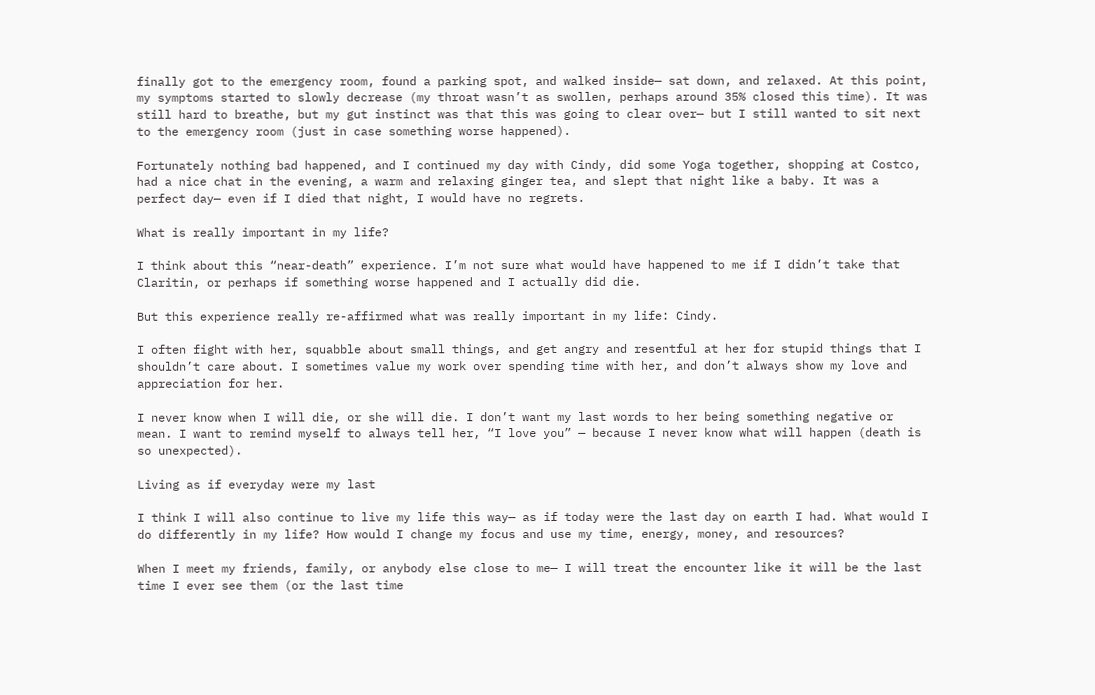finally got to the emergency room, found a parking spot, and walked inside— sat down, and relaxed. At this point, my symptoms started to slowly decrease (my throat wasn’t as swollen, perhaps around 35% closed this time). It was still hard to breathe, but my gut instinct was that this was going to clear over— but I still wanted to sit next to the emergency room (just in case something worse happened).

Fortunately nothing bad happened, and I continued my day with Cindy, did some Yoga together, shopping at Costco, had a nice chat in the evening, a warm and relaxing ginger tea, and slept that night like a baby. It was a perfect day— even if I died that night, I would have no regrets.

What is really important in my life?

I think about this “near-death” experience. I’m not sure what would have happened to me if I didn’t take that Claritin, or perhaps if something worse happened and I actually did die.

But this experience really re-affirmed what was really important in my life: Cindy.

I often fight with her, squabble about small things, and get angry and resentful at her for stupid things that I shouldn’t care about. I sometimes value my work over spending time with her, and don’t always show my love and appreciation for her.

I never know when I will die, or she will die. I don’t want my last words to her being something negative or mean. I want to remind myself to always tell her, “I love you” — because I never know what will happen (death is so unexpected).

Living as if everyday were my last

I think I will also continue to live my life this way— as if today were the last day on earth I had. What would I do differently in my life? How would I change my focus and use my time, energy, money, and resources?

When I meet my friends, family, or anybody else close to me— I will treat the encounter like it will be the last time I ever see them (or the last time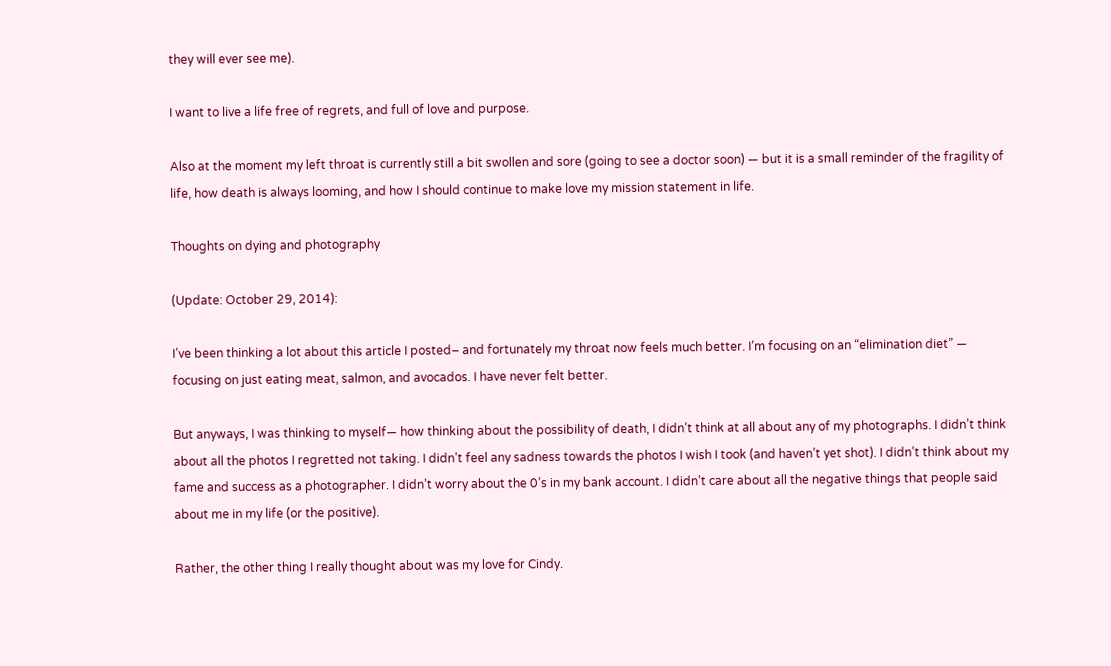they will ever see me).

I want to live a life free of regrets, and full of love and purpose.

Also at the moment my left throat is currently still a bit swollen and sore (going to see a doctor soon) — but it is a small reminder of the fragility of life, how death is always looming, and how I should continue to make love my mission statement in life.

Thoughts on dying and photography

(Update: October 29, 2014):

I’ve been thinking a lot about this article I posted– and fortunately my throat now feels much better. I’m focusing on an “elimination diet” — focusing on just eating meat, salmon, and avocados. I have never felt better.

But anyways, I was thinking to myself— how thinking about the possibility of death, I didn’t think at all about any of my photographs. I didn’t think about all the photos I regretted not taking. I didn’t feel any sadness towards the photos I wish I took (and haven’t yet shot). I didn’t think about my fame and success as a photographer. I didn’t worry about the 0’s in my bank account. I didn’t care about all the negative things that people said about me in my life (or the positive).

Rather, the other thing I really thought about was my love for Cindy.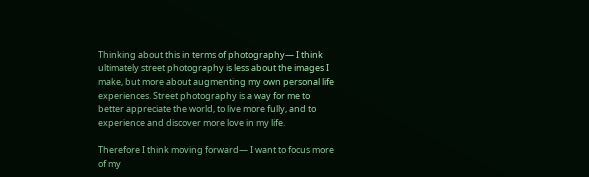Thinking about this in terms of photography— I think ultimately street photography is less about the images I make, but more about augmenting my own personal life experiences. Street photography is a way for me to better appreciate the world, to live more fully, and to experience and discover more love in my life.

Therefore I think moving forward— I want to focus more of my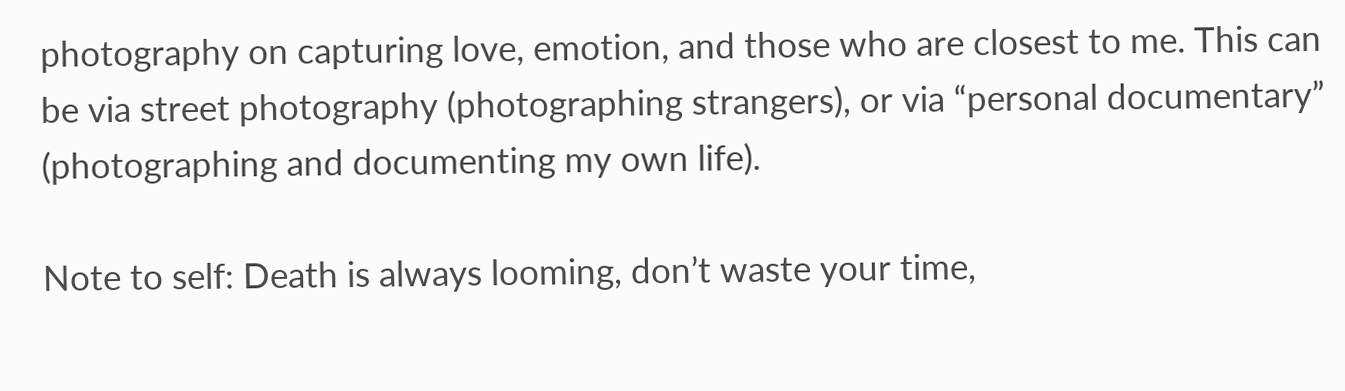photography on capturing love, emotion, and those who are closest to me. This can be via street photography (photographing strangers), or via “personal documentary” (photographing and documenting my own life).

Note to self: Death is always looming, don’t waste your time,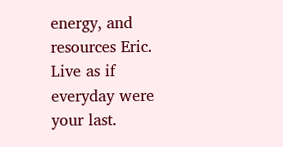energy, and resources Eric. Live as if everyday were your last.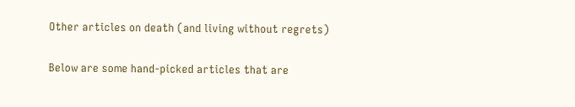Other articles on death (and living without regrets)

Below are some hand-picked articles that are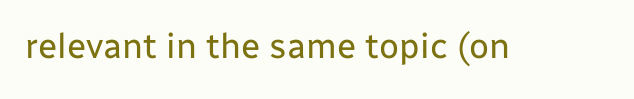relevant in the same topic (on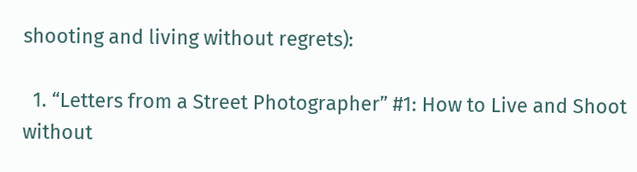shooting and living without regrets):

  1. “Letters from a Street Photographer” #1: How to Live and Shoot without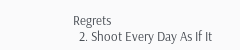Regrets
  2. Shoot Every Day As If It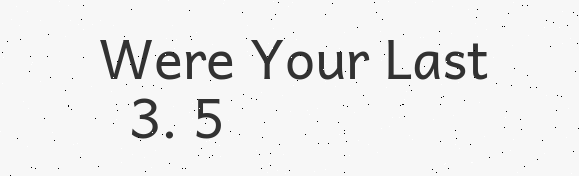Were Your Last
  3. 5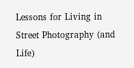Lessons for Living in Street Photography (and Life)